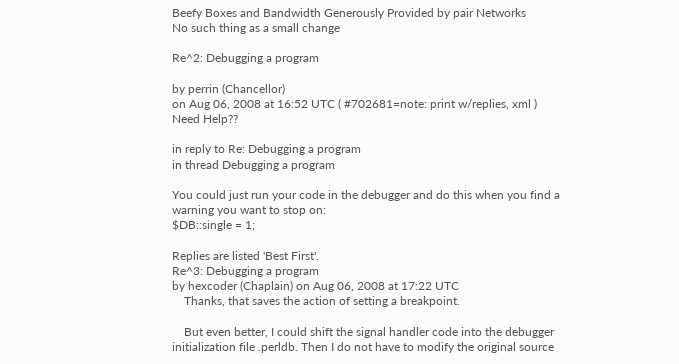Beefy Boxes and Bandwidth Generously Provided by pair Networks
No such thing as a small change

Re^2: Debugging a program

by perrin (Chancellor)
on Aug 06, 2008 at 16:52 UTC ( #702681=note: print w/replies, xml ) Need Help??

in reply to Re: Debugging a program
in thread Debugging a program

You could just run your code in the debugger and do this when you find a warning you want to stop on:
$DB::single = 1;

Replies are listed 'Best First'.
Re^3: Debugging a program
by hexcoder (Chaplain) on Aug 06, 2008 at 17:22 UTC
    Thanks, that saves the action of setting a breakpoint.

    But even better, I could shift the signal handler code into the debugger initialization file .perldb. Then I do not have to modify the original source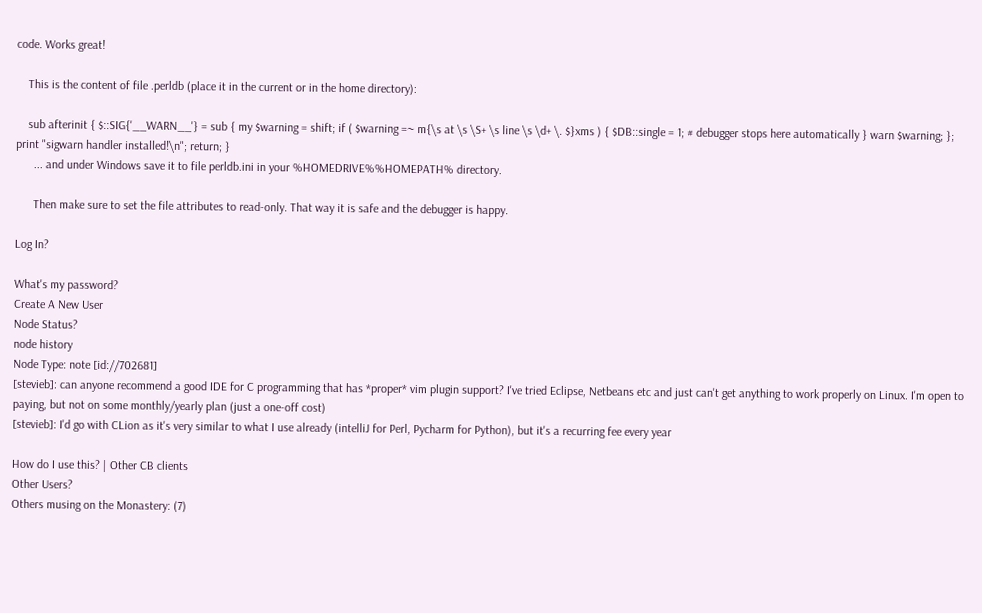code. Works great!

    This is the content of file .perldb (place it in the current or in the home directory):

    sub afterinit { $::SIG{'__WARN__'} = sub { my $warning = shift; if ( $warning =~ m{\s at \s \S+ \s line \s \d+ \. $}xms ) { $DB::single = 1; # debugger stops here automatically } warn $warning; }; print "sigwarn handler installed!\n"; return; }
      ... and under Windows save it to file perldb.ini in your %HOMEDRIVE%%HOMEPATH% directory.

      Then make sure to set the file attributes to read-only. That way it is safe and the debugger is happy.

Log In?

What's my password?
Create A New User
Node Status?
node history
Node Type: note [id://702681]
[stevieb]: can anyone recommend a good IDE for C programming that has *proper* vim plugin support? I've tried Eclipse, Netbeans etc and just can't get anything to work properly on Linux. I'm open to paying, but not on some monthly/yearly plan (just a one-off cost)
[stevieb]: I'd go with CLion as it's very similar to what I use already (intelliJ for Perl, Pycharm for Python), but it's a recurring fee every year

How do I use this? | Other CB clients
Other Users?
Others musing on the Monastery: (7)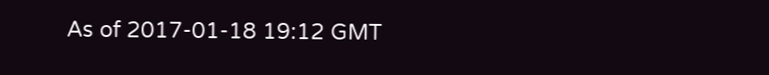As of 2017-01-18 19:12 GMT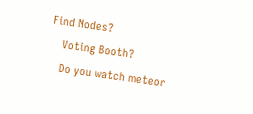Find Nodes?
    Voting Booth?
    Do you watch meteor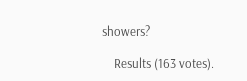showers?

    Results (163 votes).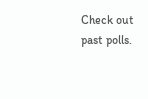Check out past polls.